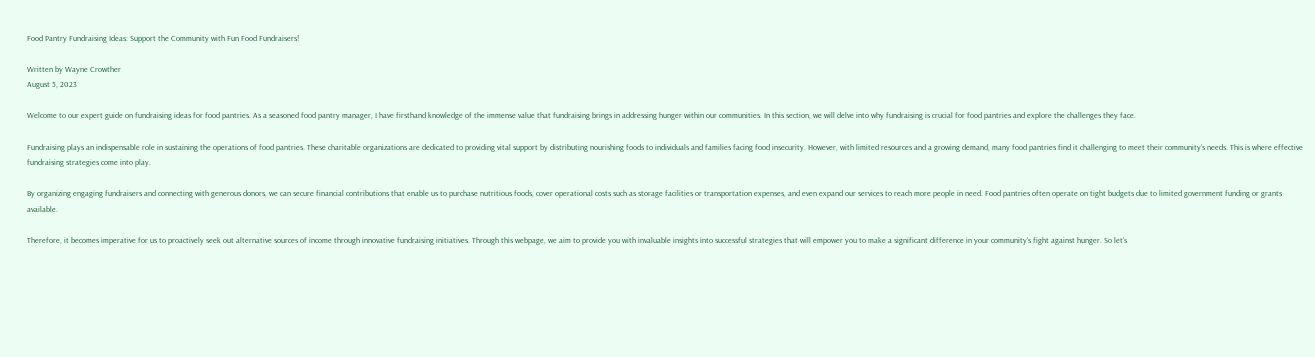Food Pantry Fundraising Ideas: Support the Community with Fun Food Fundraisers!

Written by Wayne Crowther
August 5, 2023

Welcome to our expert guide on fundraising ideas for food pantries. As a seasoned food pantry manager, I have firsthand knowledge of the immense value that fundraising brings in addressing hunger within our communities. In this section, we will delve into why fundraising is crucial for food pantries and explore the challenges they face.

Fundraising plays an indispensable role in sustaining the operations of food pantries. These charitable organizations are dedicated to providing vital support by distributing nourishing foods to individuals and families facing food insecurity. However, with limited resources and a growing demand, many food pantries find it challenging to meet their community’s needs. This is where effective fundraising strategies come into play.

By organizing engaging fundraisers and connecting with generous donors, we can secure financial contributions that enable us to purchase nutritious foods, cover operational costs such as storage facilities or transportation expenses, and even expand our services to reach more people in need. Food pantries often operate on tight budgets due to limited government funding or grants available.

Therefore, it becomes imperative for us to proactively seek out alternative sources of income through innovative fundraising initiatives. Through this webpage, we aim to provide you with invaluable insights into successful strategies that will empower you to make a significant difference in your community’s fight against hunger. So let’s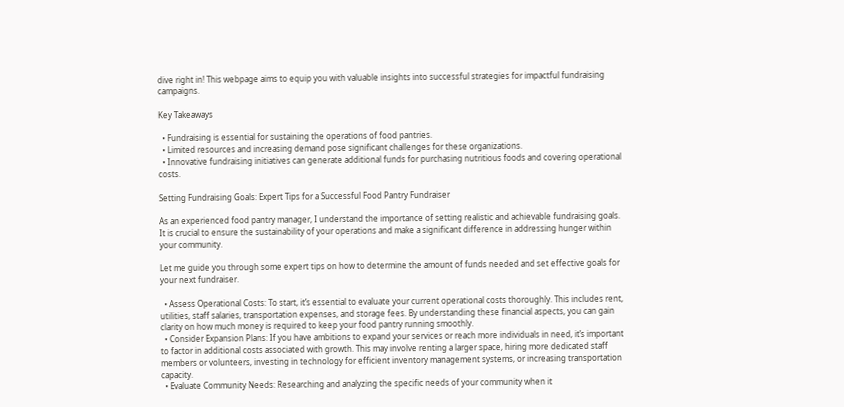dive right in! This webpage aims to equip you with valuable insights into successful strategies for impactful fundraising campaigns.

Key Takeaways

  • Fundraising is essential for sustaining the operations of food pantries.
  • Limited resources and increasing demand pose significant challenges for these organizations.
  • Innovative fundraising initiatives can generate additional funds for purchasing nutritious foods and covering operational costs.

Setting Fundraising Goals: Expert Tips for a Successful Food Pantry Fundraiser

As an experienced food pantry manager, I understand the importance of setting realistic and achievable fundraising goals. It is crucial to ensure the sustainability of your operations and make a significant difference in addressing hunger within your community.

Let me guide you through some expert tips on how to determine the amount of funds needed and set effective goals for your next fundraiser.

  • Assess Operational Costs: To start, it’s essential to evaluate your current operational costs thoroughly. This includes rent, utilities, staff salaries, transportation expenses, and storage fees. By understanding these financial aspects, you can gain clarity on how much money is required to keep your food pantry running smoothly.
  • Consider Expansion Plans: If you have ambitions to expand your services or reach more individuals in need, it’s important to factor in additional costs associated with growth. This may involve renting a larger space, hiring more dedicated staff members or volunteers, investing in technology for efficient inventory management systems, or increasing transportation capacity.
  • Evaluate Community Needs: Researching and analyzing the specific needs of your community when it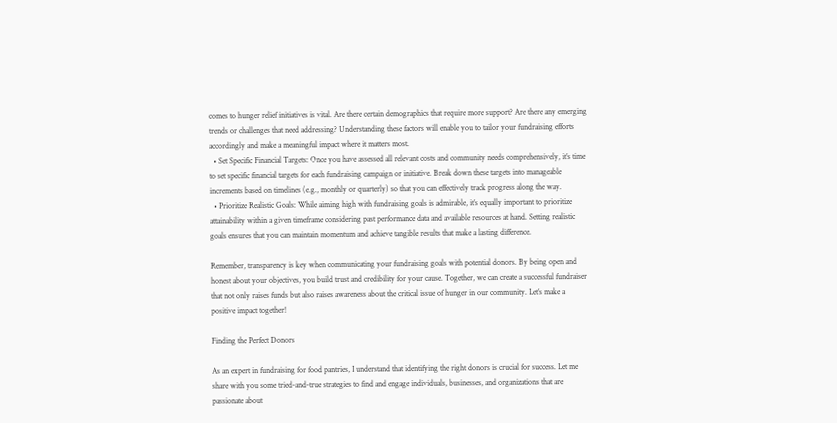comes to hunger relief initiatives is vital. Are there certain demographics that require more support? Are there any emerging trends or challenges that need addressing? Understanding these factors will enable you to tailor your fundraising efforts accordingly and make a meaningful impact where it matters most.
  • Set Specific Financial Targets: Once you have assessed all relevant costs and community needs comprehensively, it’s time to set specific financial targets for each fundraising campaign or initiative. Break down these targets into manageable increments based on timelines (e.g., monthly or quarterly) so that you can effectively track progress along the way.
  • Prioritize Realistic Goals: While aiming high with fundraising goals is admirable, it’s equally important to prioritize attainability within a given timeframe considering past performance data and available resources at hand. Setting realistic goals ensures that you can maintain momentum and achieve tangible results that make a lasting difference.

Remember, transparency is key when communicating your fundraising goals with potential donors. By being open and honest about your objectives, you build trust and credibility for your cause. Together, we can create a successful fundraiser that not only raises funds but also raises awareness about the critical issue of hunger in our community. Let’s make a positive impact together!

Finding the Perfect Donors

As an expert in fundraising for food pantries, I understand that identifying the right donors is crucial for success. Let me share with you some tried-and-true strategies to find and engage individuals, businesses, and organizations that are passionate about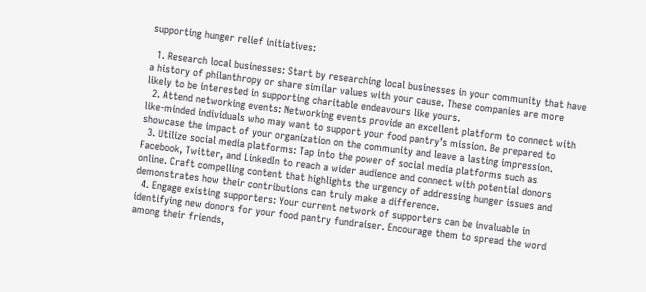supporting hunger relief initiatives:

  1. Research local businesses: Start by researching local businesses in your community that have a history of philanthropy or share similar values with your cause. These companies are more likely to be interested in supporting charitable endeavours like yours.
  2. Attend networking events: Networking events provide an excellent platform to connect with like-minded individuals who may want to support your food pantry’s mission. Be prepared to showcase the impact of your organization on the community and leave a lasting impression.
  3. Utilize social media platforms: Tap into the power of social media platforms such as Facebook, Twitter, and LinkedIn to reach a wider audience and connect with potential donors online. Craft compelling content that highlights the urgency of addressing hunger issues and demonstrates how their contributions can truly make a difference.
  4. Engage existing supporters: Your current network of supporters can be invaluable in identifying new donors for your food pantry fundraiser. Encourage them to spread the word among their friends,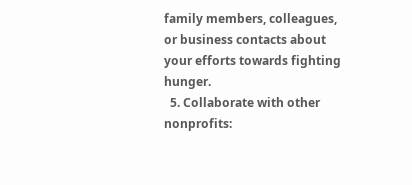family members, colleagues, or business contacts about your efforts towards fighting hunger.
  5. Collaborate with other nonprofits: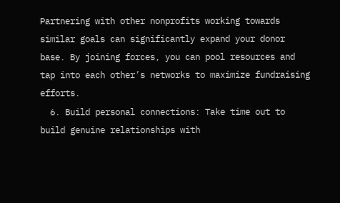Partnering with other nonprofits working towards similar goals can significantly expand your donor base. By joining forces, you can pool resources and tap into each other’s networks to maximize fundraising efforts.
  6. Build personal connections: Take time out to build genuine relationships with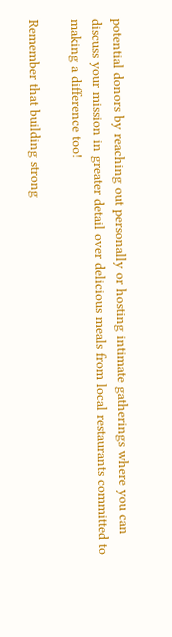potential donors by reaching out personally or hosting intimate gatherings where you can discuss your mission in greater detail over delicious meals from local restaurants committed to making a difference too!

Remember that building strong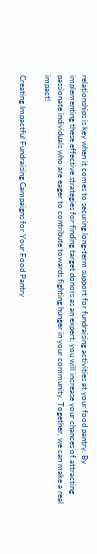relationships is key when it comes to securing long-term support for fundraising activities at your food pantry. By implementing these effective strategies for finding target donors as an expert, you will increase your chances of attracting passionate individuals who are eager to contribute towards fighting hunger in your community. Together, we can make a real impact!

Creating Impactful Fundraising Campaigns for Your Food Pantry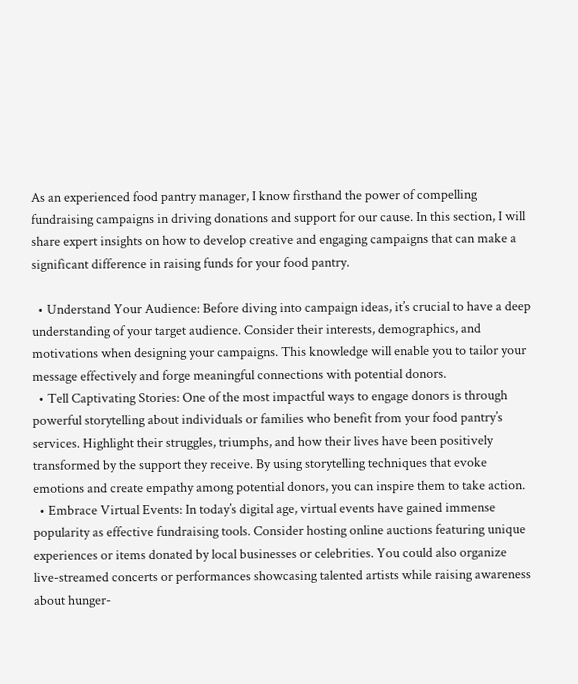As an experienced food pantry manager, I know firsthand the power of compelling fundraising campaigns in driving donations and support for our cause. In this section, I will share expert insights on how to develop creative and engaging campaigns that can make a significant difference in raising funds for your food pantry.

  • Understand Your Audience: Before diving into campaign ideas, it’s crucial to have a deep understanding of your target audience. Consider their interests, demographics, and motivations when designing your campaigns. This knowledge will enable you to tailor your message effectively and forge meaningful connections with potential donors.
  • Tell Captivating Stories: One of the most impactful ways to engage donors is through powerful storytelling about individuals or families who benefit from your food pantry’s services. Highlight their struggles, triumphs, and how their lives have been positively transformed by the support they receive. By using storytelling techniques that evoke emotions and create empathy among potential donors, you can inspire them to take action.
  • Embrace Virtual Events: In today’s digital age, virtual events have gained immense popularity as effective fundraising tools. Consider hosting online auctions featuring unique experiences or items donated by local businesses or celebrities. You could also organize live-streamed concerts or performances showcasing talented artists while raising awareness about hunger-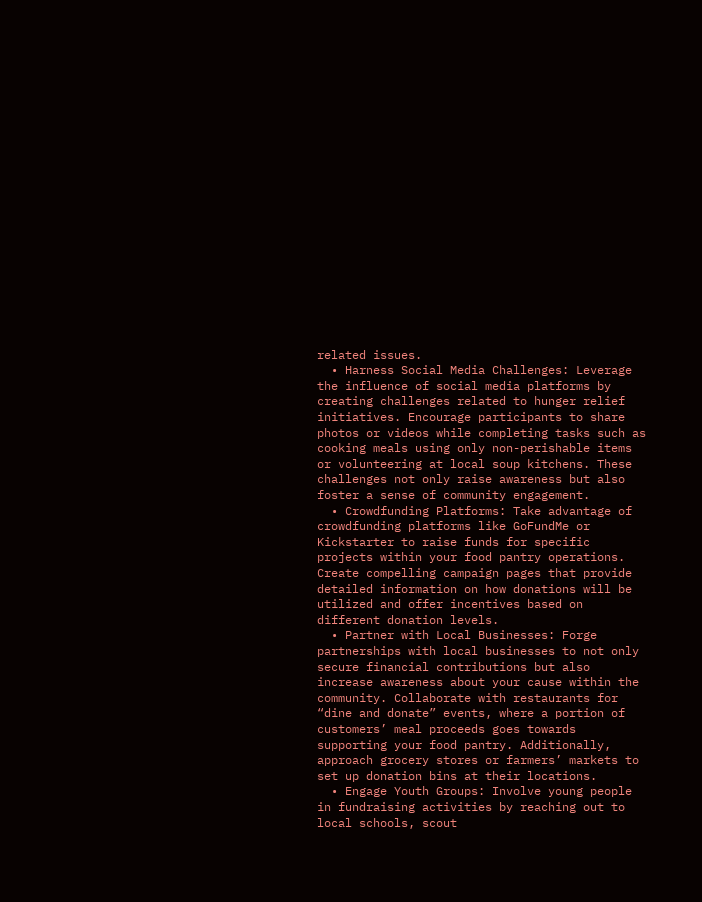related issues.
  • Harness Social Media Challenges: Leverage the influence of social media platforms by creating challenges related to hunger relief initiatives. Encourage participants to share photos or videos while completing tasks such as cooking meals using only non-perishable items or volunteering at local soup kitchens. These challenges not only raise awareness but also foster a sense of community engagement.
  • Crowdfunding Platforms: Take advantage of crowdfunding platforms like GoFundMe or Kickstarter to raise funds for specific projects within your food pantry operations. Create compelling campaign pages that provide detailed information on how donations will be utilized and offer incentives based on different donation levels.
  • Partner with Local Businesses: Forge partnerships with local businesses to not only secure financial contributions but also increase awareness about your cause within the community. Collaborate with restaurants for “dine and donate” events, where a portion of customers’ meal proceeds goes towards supporting your food pantry. Additionally, approach grocery stores or farmers’ markets to set up donation bins at their locations.
  • Engage Youth Groups: Involve young people in fundraising activities by reaching out to local schools, scout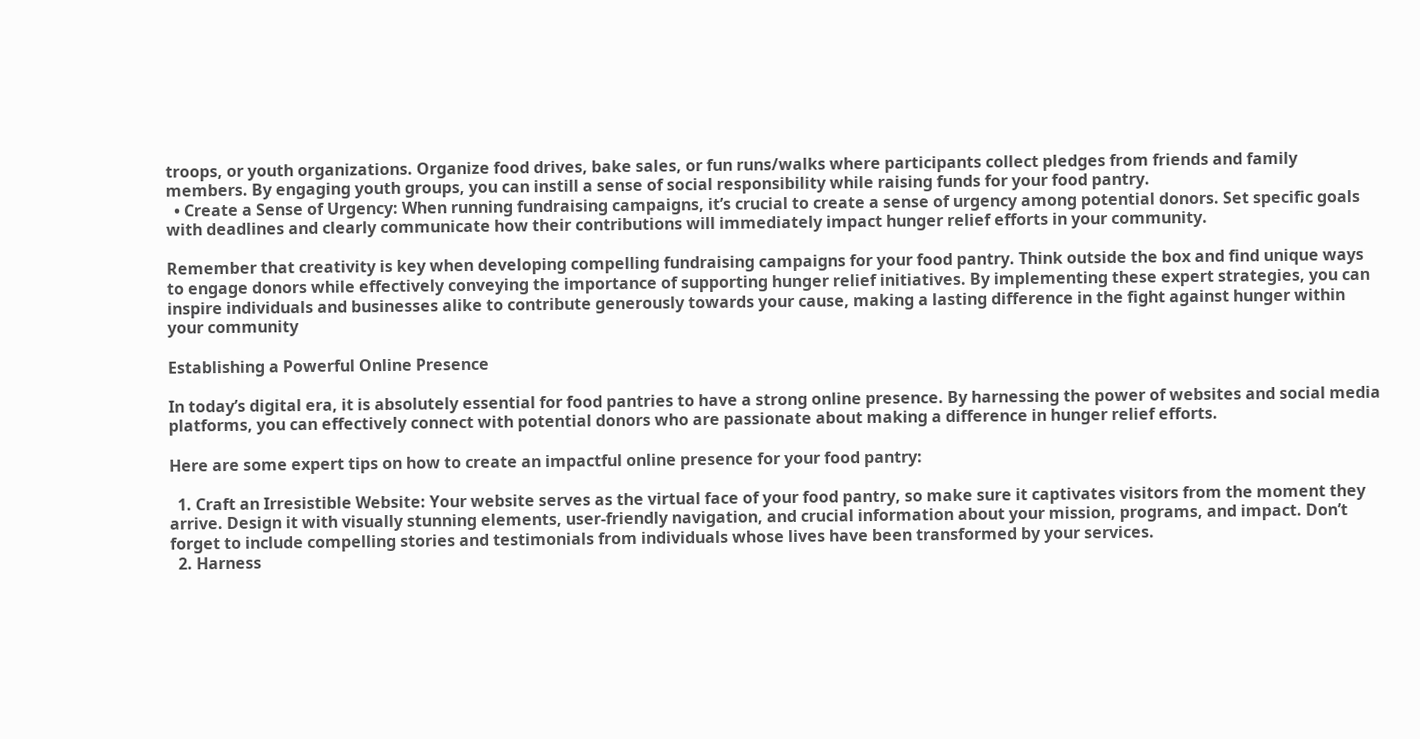troops, or youth organizations. Organize food drives, bake sales, or fun runs/walks where participants collect pledges from friends and family members. By engaging youth groups, you can instill a sense of social responsibility while raising funds for your food pantry.
  • Create a Sense of Urgency: When running fundraising campaigns, it’s crucial to create a sense of urgency among potential donors. Set specific goals with deadlines and clearly communicate how their contributions will immediately impact hunger relief efforts in your community.

Remember that creativity is key when developing compelling fundraising campaigns for your food pantry. Think outside the box and find unique ways to engage donors while effectively conveying the importance of supporting hunger relief initiatives. By implementing these expert strategies, you can inspire individuals and businesses alike to contribute generously towards your cause, making a lasting difference in the fight against hunger within your community

Establishing a Powerful Online Presence

In today’s digital era, it is absolutely essential for food pantries to have a strong online presence. By harnessing the power of websites and social media platforms, you can effectively connect with potential donors who are passionate about making a difference in hunger relief efforts.

Here are some expert tips on how to create an impactful online presence for your food pantry:

  1. Craft an Irresistible Website: Your website serves as the virtual face of your food pantry, so make sure it captivates visitors from the moment they arrive. Design it with visually stunning elements, user-friendly navigation, and crucial information about your mission, programs, and impact. Don’t forget to include compelling stories and testimonials from individuals whose lives have been transformed by your services.
  2. Harness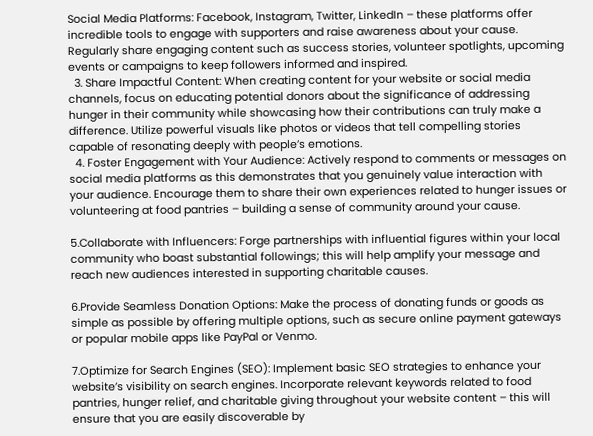Social Media Platforms: Facebook, Instagram, Twitter, LinkedIn – these platforms offer incredible tools to engage with supporters and raise awareness about your cause. Regularly share engaging content such as success stories, volunteer spotlights, upcoming events or campaigns to keep followers informed and inspired.
  3. Share Impactful Content: When creating content for your website or social media channels, focus on educating potential donors about the significance of addressing hunger in their community while showcasing how their contributions can truly make a difference. Utilize powerful visuals like photos or videos that tell compelling stories capable of resonating deeply with people’s emotions.
  4. Foster Engagement with Your Audience: Actively respond to comments or messages on social media platforms as this demonstrates that you genuinely value interaction with your audience. Encourage them to share their own experiences related to hunger issues or volunteering at food pantries – building a sense of community around your cause.

5.Collaborate with Influencers: Forge partnerships with influential figures within your local community who boast substantial followings; this will help amplify your message and reach new audiences interested in supporting charitable causes.

6.Provide Seamless Donation Options: Make the process of donating funds or goods as simple as possible by offering multiple options, such as secure online payment gateways or popular mobile apps like PayPal or Venmo.

7.Optimize for Search Engines (SEO): Implement basic SEO strategies to enhance your website’s visibility on search engines. Incorporate relevant keywords related to food pantries, hunger relief, and charitable giving throughout your website content – this will ensure that you are easily discoverable by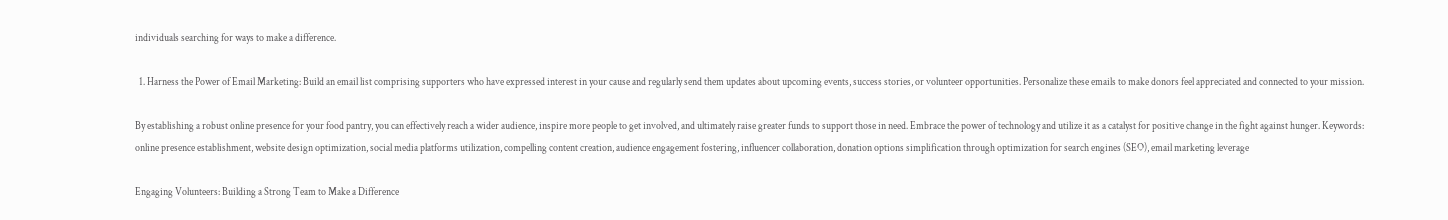individuals searching for ways to make a difference.

  1. Harness the Power of Email Marketing: Build an email list comprising supporters who have expressed interest in your cause and regularly send them updates about upcoming events, success stories, or volunteer opportunities. Personalize these emails to make donors feel appreciated and connected to your mission.

By establishing a robust online presence for your food pantry, you can effectively reach a wider audience, inspire more people to get involved, and ultimately raise greater funds to support those in need. Embrace the power of technology and utilize it as a catalyst for positive change in the fight against hunger. Keywords: online presence establishment, website design optimization, social media platforms utilization, compelling content creation, audience engagement fostering, influencer collaboration, donation options simplification through optimization for search engines (SEO), email marketing leverage

Engaging Volunteers: Building a Strong Team to Make a Difference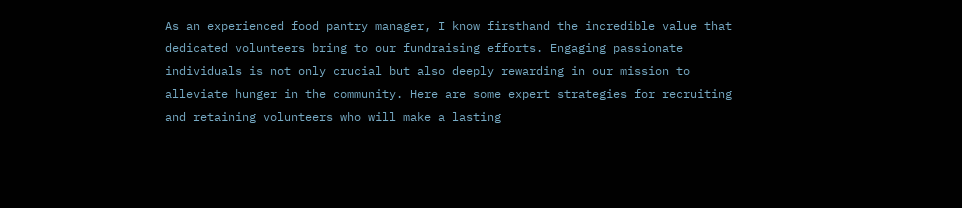As an experienced food pantry manager, I know firsthand the incredible value that dedicated volunteers bring to our fundraising efforts. Engaging passionate individuals is not only crucial but also deeply rewarding in our mission to alleviate hunger in the community. Here are some expert strategies for recruiting and retaining volunteers who will make a lasting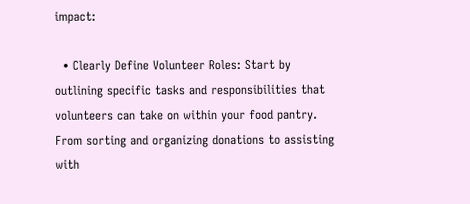impact:

  • Clearly Define Volunteer Roles: Start by outlining specific tasks and responsibilities that volunteers can take on within your food pantry. From sorting and organizing donations to assisting with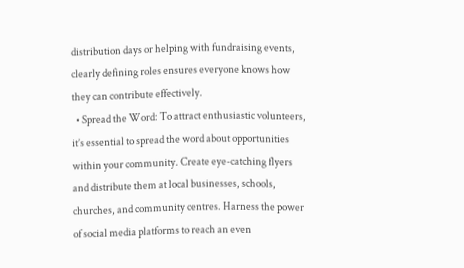distribution days or helping with fundraising events, clearly defining roles ensures everyone knows how they can contribute effectively.
  • Spread the Word: To attract enthusiastic volunteers, it’s essential to spread the word about opportunities within your community. Create eye-catching flyers and distribute them at local businesses, schools, churches, and community centres. Harness the power of social media platforms to reach an even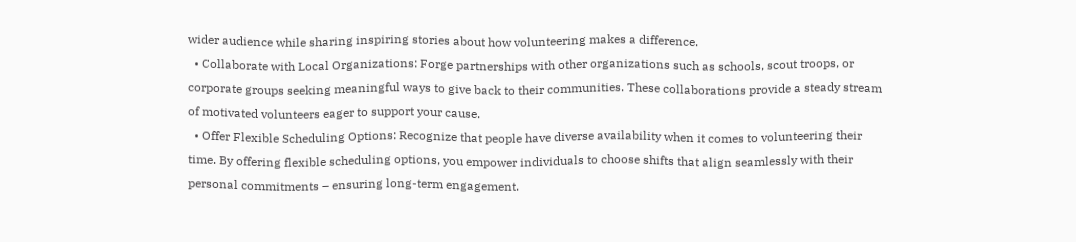wider audience while sharing inspiring stories about how volunteering makes a difference.
  • Collaborate with Local Organizations: Forge partnerships with other organizations such as schools, scout troops, or corporate groups seeking meaningful ways to give back to their communities. These collaborations provide a steady stream of motivated volunteers eager to support your cause.
  • Offer Flexible Scheduling Options: Recognize that people have diverse availability when it comes to volunteering their time. By offering flexible scheduling options, you empower individuals to choose shifts that align seamlessly with their personal commitments – ensuring long-term engagement.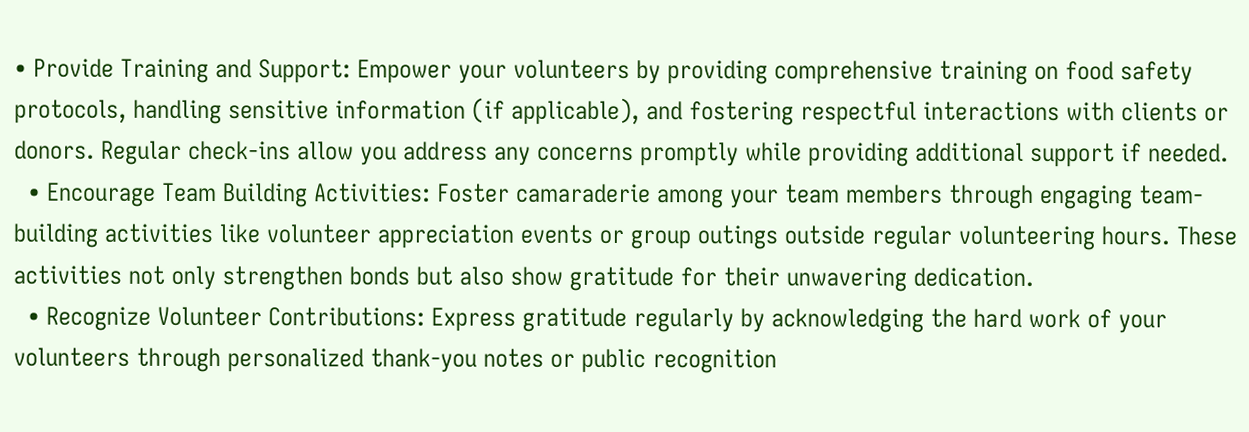• Provide Training and Support: Empower your volunteers by providing comprehensive training on food safety protocols, handling sensitive information (if applicable), and fostering respectful interactions with clients or donors. Regular check-ins allow you address any concerns promptly while providing additional support if needed.
  • Encourage Team Building Activities: Foster camaraderie among your team members through engaging team-building activities like volunteer appreciation events or group outings outside regular volunteering hours. These activities not only strengthen bonds but also show gratitude for their unwavering dedication.
  • Recognize Volunteer Contributions: Express gratitude regularly by acknowledging the hard work of your volunteers through personalized thank-you notes or public recognition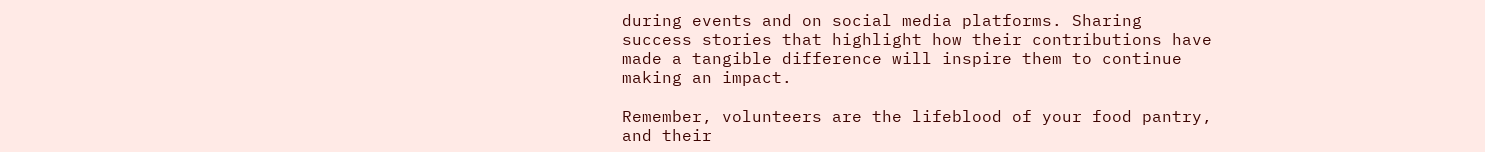during events and on social media platforms. Sharing success stories that highlight how their contributions have made a tangible difference will inspire them to continue making an impact.

Remember, volunteers are the lifeblood of your food pantry, and their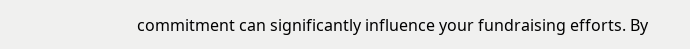commitment can significantly influence your fundraising efforts. By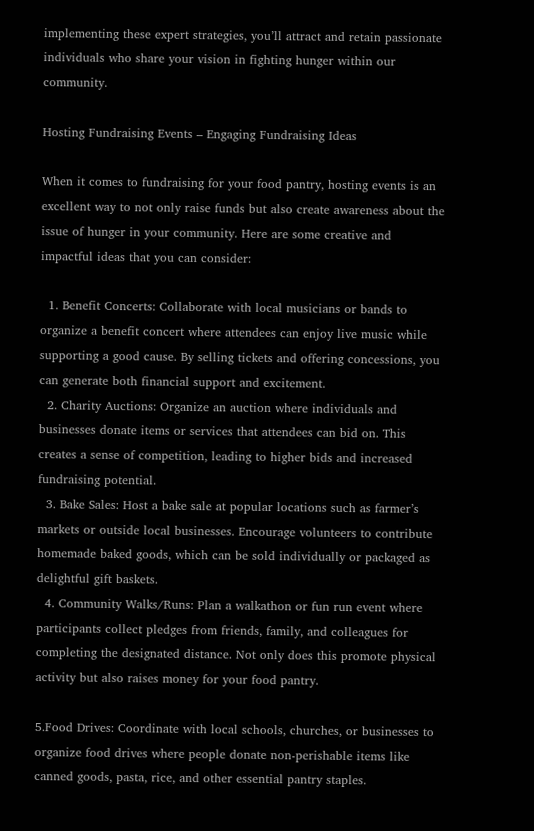implementing these expert strategies, you’ll attract and retain passionate individuals who share your vision in fighting hunger within our community.

Hosting Fundraising Events – Engaging Fundraising Ideas

When it comes to fundraising for your food pantry, hosting events is an excellent way to not only raise funds but also create awareness about the issue of hunger in your community. Here are some creative and impactful ideas that you can consider:

  1. Benefit Concerts: Collaborate with local musicians or bands to organize a benefit concert where attendees can enjoy live music while supporting a good cause. By selling tickets and offering concessions, you can generate both financial support and excitement.
  2. Charity Auctions: Organize an auction where individuals and businesses donate items or services that attendees can bid on. This creates a sense of competition, leading to higher bids and increased fundraising potential.
  3. Bake Sales: Host a bake sale at popular locations such as farmer’s markets or outside local businesses. Encourage volunteers to contribute homemade baked goods, which can be sold individually or packaged as delightful gift baskets.
  4. Community Walks/Runs: Plan a walkathon or fun run event where participants collect pledges from friends, family, and colleagues for completing the designated distance. Not only does this promote physical activity but also raises money for your food pantry.

5.Food Drives: Coordinate with local schools, churches, or businesses to organize food drives where people donate non-perishable items like canned goods, pasta, rice, and other essential pantry staples.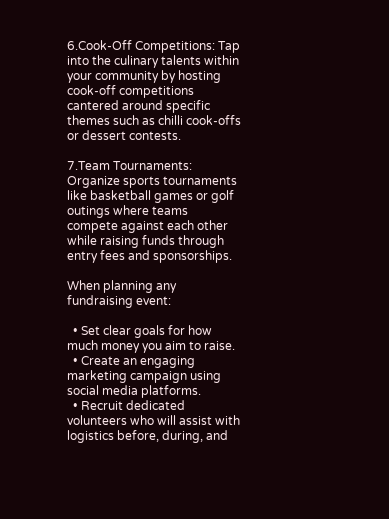6.Cook-Off Competitions: Tap into the culinary talents within your community by hosting cook-off competitions cantered around specific themes such as chilli cook-offs or dessert contests.

7.Team Tournaments: Organize sports tournaments like basketball games or golf outings where teams compete against each other while raising funds through entry fees and sponsorships.

When planning any fundraising event:

  • Set clear goals for how much money you aim to raise.
  • Create an engaging marketing campaign using social media platforms.
  • Recruit dedicated volunteers who will assist with logistics before, during, and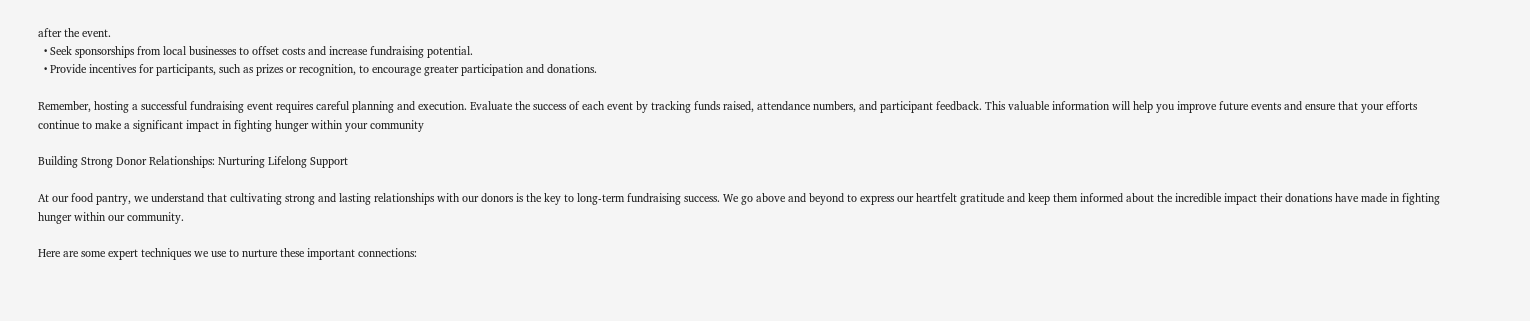after the event.
  • Seek sponsorships from local businesses to offset costs and increase fundraising potential.
  • Provide incentives for participants, such as prizes or recognition, to encourage greater participation and donations.

Remember, hosting a successful fundraising event requires careful planning and execution. Evaluate the success of each event by tracking funds raised, attendance numbers, and participant feedback. This valuable information will help you improve future events and ensure that your efforts continue to make a significant impact in fighting hunger within your community

Building Strong Donor Relationships: Nurturing Lifelong Support

At our food pantry, we understand that cultivating strong and lasting relationships with our donors is the key to long-term fundraising success. We go above and beyond to express our heartfelt gratitude and keep them informed about the incredible impact their donations have made in fighting hunger within our community.

Here are some expert techniques we use to nurture these important connections: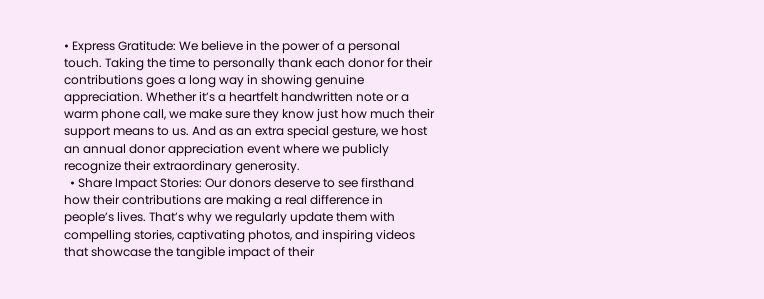• Express Gratitude: We believe in the power of a personal touch. Taking the time to personally thank each donor for their contributions goes a long way in showing genuine appreciation. Whether it’s a heartfelt handwritten note or a warm phone call, we make sure they know just how much their support means to us. And as an extra special gesture, we host an annual donor appreciation event where we publicly recognize their extraordinary generosity.
  • Share Impact Stories: Our donors deserve to see firsthand how their contributions are making a real difference in people’s lives. That’s why we regularly update them with compelling stories, captivating photos, and inspiring videos that showcase the tangible impact of their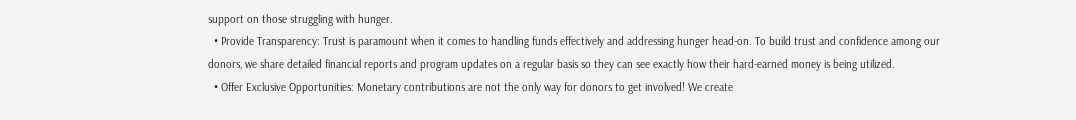support on those struggling with hunger.
  • Provide Transparency: Trust is paramount when it comes to handling funds effectively and addressing hunger head-on. To build trust and confidence among our donors, we share detailed financial reports and program updates on a regular basis so they can see exactly how their hard-earned money is being utilized.
  • Offer Exclusive Opportunities: Monetary contributions are not the only way for donors to get involved! We create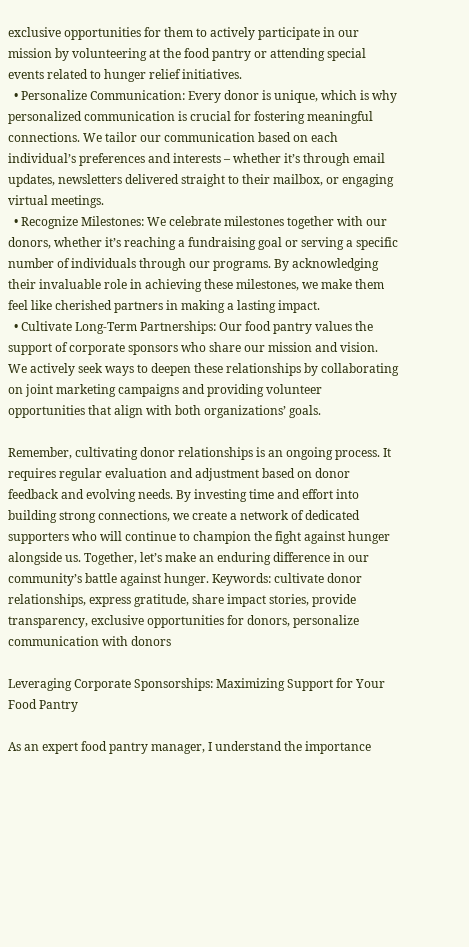exclusive opportunities for them to actively participate in our mission by volunteering at the food pantry or attending special events related to hunger relief initiatives.
  • Personalize Communication: Every donor is unique, which is why personalized communication is crucial for fostering meaningful connections. We tailor our communication based on each individual’s preferences and interests – whether it’s through email updates, newsletters delivered straight to their mailbox, or engaging virtual meetings.
  • Recognize Milestones: We celebrate milestones together with our donors, whether it’s reaching a fundraising goal or serving a specific number of individuals through our programs. By acknowledging their invaluable role in achieving these milestones, we make them feel like cherished partners in making a lasting impact.
  • Cultivate Long-Term Partnerships: Our food pantry values the support of corporate sponsors who share our mission and vision. We actively seek ways to deepen these relationships by collaborating on joint marketing campaigns and providing volunteer opportunities that align with both organizations’ goals.

Remember, cultivating donor relationships is an ongoing process. It requires regular evaluation and adjustment based on donor feedback and evolving needs. By investing time and effort into building strong connections, we create a network of dedicated supporters who will continue to champion the fight against hunger alongside us. Together, let’s make an enduring difference in our community’s battle against hunger. Keywords: cultivate donor relationships, express gratitude, share impact stories, provide transparency, exclusive opportunities for donors, personalize communication with donors

Leveraging Corporate Sponsorships: Maximizing Support for Your Food Pantry

As an expert food pantry manager, I understand the importance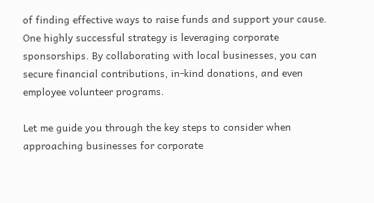of finding effective ways to raise funds and support your cause. One highly successful strategy is leveraging corporate sponsorships. By collaborating with local businesses, you can secure financial contributions, in-kind donations, and even employee volunteer programs.

Let me guide you through the key steps to consider when approaching businesses for corporate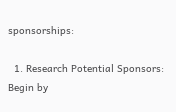sponsorships:

  1. Research Potential Sponsors: Begin by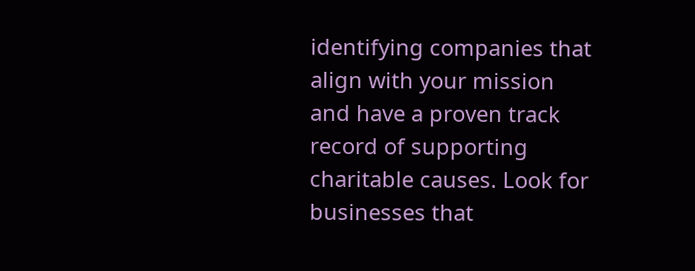identifying companies that align with your mission and have a proven track record of supporting charitable causes. Look for businesses that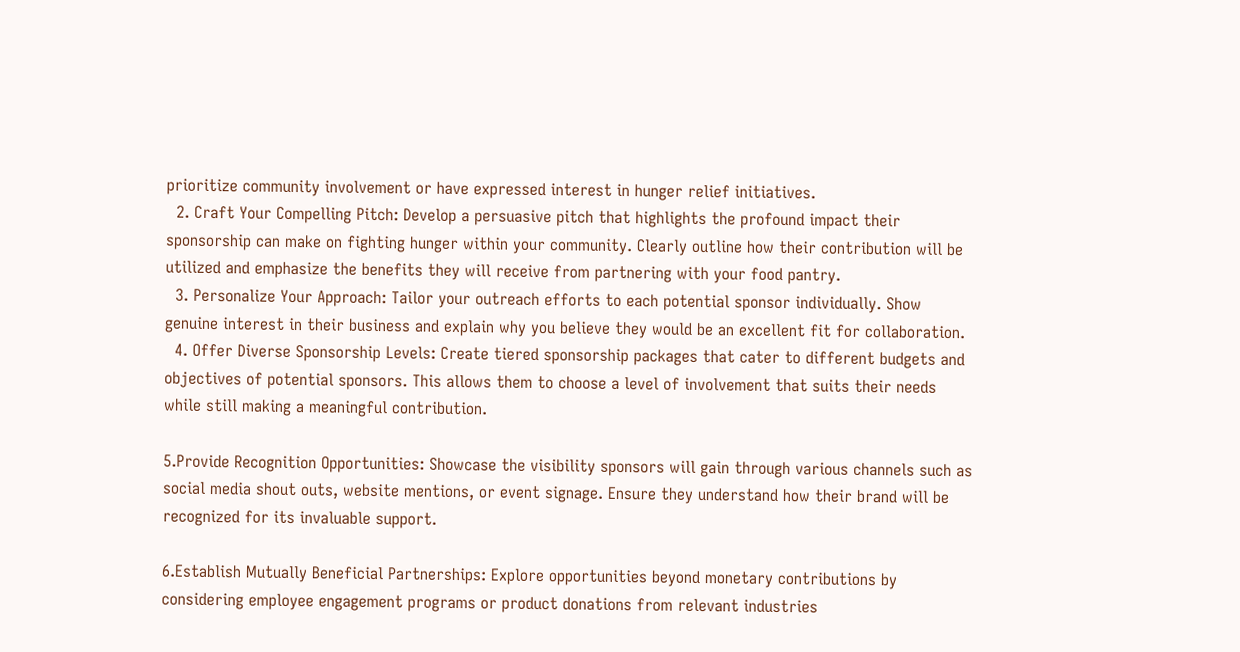prioritize community involvement or have expressed interest in hunger relief initiatives.
  2. Craft Your Compelling Pitch: Develop a persuasive pitch that highlights the profound impact their sponsorship can make on fighting hunger within your community. Clearly outline how their contribution will be utilized and emphasize the benefits they will receive from partnering with your food pantry.
  3. Personalize Your Approach: Tailor your outreach efforts to each potential sponsor individually. Show genuine interest in their business and explain why you believe they would be an excellent fit for collaboration.
  4. Offer Diverse Sponsorship Levels: Create tiered sponsorship packages that cater to different budgets and objectives of potential sponsors. This allows them to choose a level of involvement that suits their needs while still making a meaningful contribution.

5.Provide Recognition Opportunities: Showcase the visibility sponsors will gain through various channels such as social media shout outs, website mentions, or event signage. Ensure they understand how their brand will be recognized for its invaluable support.

6.Establish Mutually Beneficial Partnerships: Explore opportunities beyond monetary contributions by considering employee engagement programs or product donations from relevant industries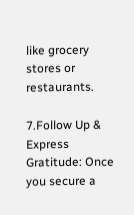like grocery stores or restaurants.

7.Follow Up & Express Gratitude: Once you secure a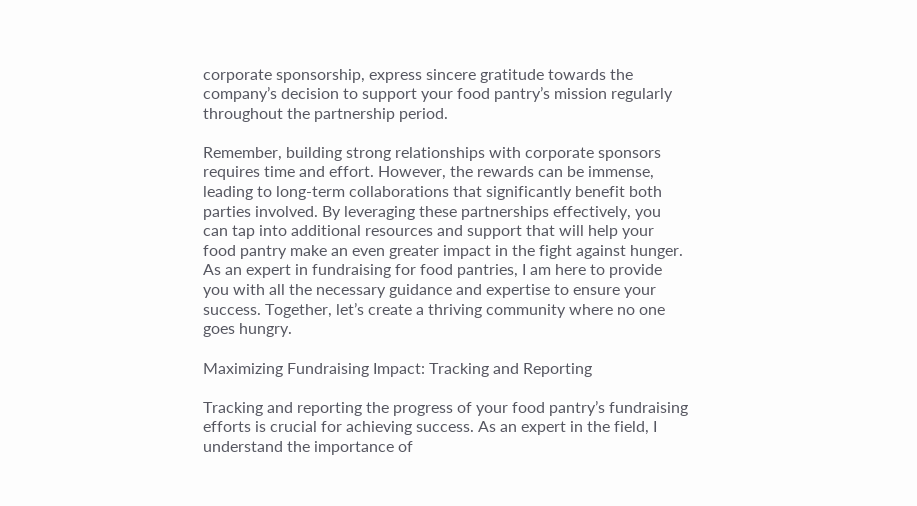corporate sponsorship, express sincere gratitude towards the company’s decision to support your food pantry’s mission regularly throughout the partnership period.

Remember, building strong relationships with corporate sponsors requires time and effort. However, the rewards can be immense, leading to long-term collaborations that significantly benefit both parties involved. By leveraging these partnerships effectively, you can tap into additional resources and support that will help your food pantry make an even greater impact in the fight against hunger. As an expert in fundraising for food pantries, I am here to provide you with all the necessary guidance and expertise to ensure your success. Together, let’s create a thriving community where no one goes hungry.

Maximizing Fundraising Impact: Tracking and Reporting

Tracking and reporting the progress of your food pantry’s fundraising efforts is crucial for achieving success. As an expert in the field, I understand the importance of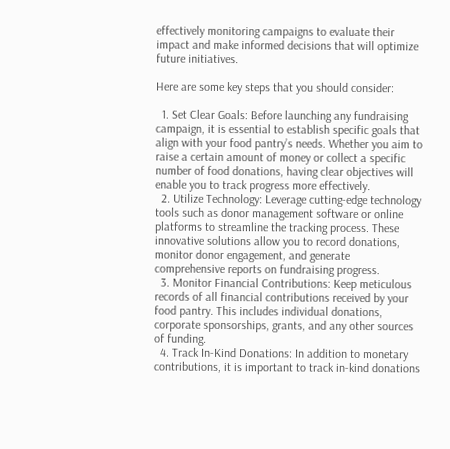effectively monitoring campaigns to evaluate their impact and make informed decisions that will optimize future initiatives.

Here are some key steps that you should consider:

  1. Set Clear Goals: Before launching any fundraising campaign, it is essential to establish specific goals that align with your food pantry’s needs. Whether you aim to raise a certain amount of money or collect a specific number of food donations, having clear objectives will enable you to track progress more effectively.
  2. Utilize Technology: Leverage cutting-edge technology tools such as donor management software or online platforms to streamline the tracking process. These innovative solutions allow you to record donations, monitor donor engagement, and generate comprehensive reports on fundraising progress.
  3. Monitor Financial Contributions: Keep meticulous records of all financial contributions received by your food pantry. This includes individual donations, corporate sponsorships, grants, and any other sources of funding.
  4. Track In-Kind Donations: In addition to monetary contributions, it is important to track in-kind donations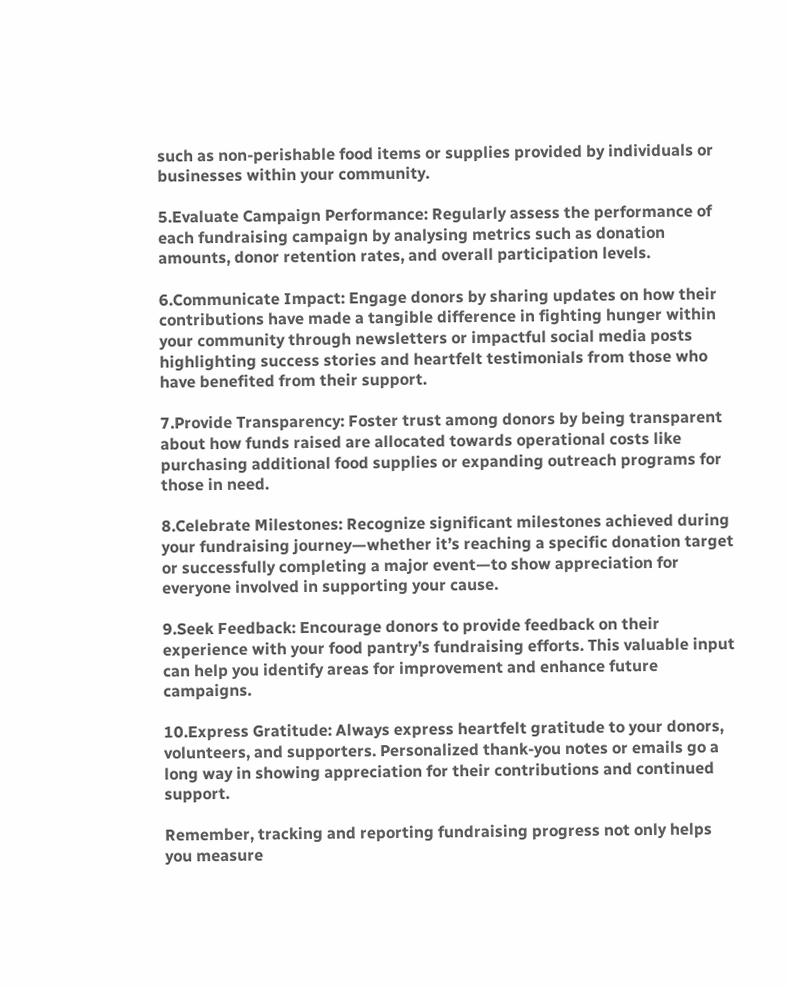such as non-perishable food items or supplies provided by individuals or businesses within your community.

5.Evaluate Campaign Performance: Regularly assess the performance of each fundraising campaign by analysing metrics such as donation amounts, donor retention rates, and overall participation levels.

6.Communicate Impact: Engage donors by sharing updates on how their contributions have made a tangible difference in fighting hunger within your community through newsletters or impactful social media posts highlighting success stories and heartfelt testimonials from those who have benefited from their support.

7.Provide Transparency: Foster trust among donors by being transparent about how funds raised are allocated towards operational costs like purchasing additional food supplies or expanding outreach programs for those in need.

8.Celebrate Milestones: Recognize significant milestones achieved during your fundraising journey—whether it’s reaching a specific donation target or successfully completing a major event—to show appreciation for everyone involved in supporting your cause.

9.Seek Feedback: Encourage donors to provide feedback on their experience with your food pantry’s fundraising efforts. This valuable input can help you identify areas for improvement and enhance future campaigns.

10.Express Gratitude: Always express heartfelt gratitude to your donors, volunteers, and supporters. Personalized thank-you notes or emails go a long way in showing appreciation for their contributions and continued support.

Remember, tracking and reporting fundraising progress not only helps you measure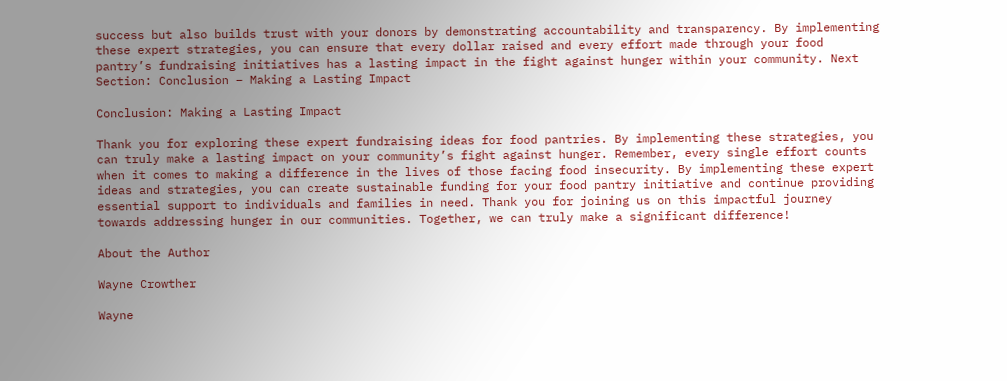success but also builds trust with your donors by demonstrating accountability and transparency. By implementing these expert strategies, you can ensure that every dollar raised and every effort made through your food pantry’s fundraising initiatives has a lasting impact in the fight against hunger within your community. Next Section: Conclusion – Making a Lasting Impact

Conclusion: Making a Lasting Impact

Thank you for exploring these expert fundraising ideas for food pantries. By implementing these strategies, you can truly make a lasting impact on your community’s fight against hunger. Remember, every single effort counts when it comes to making a difference in the lives of those facing food insecurity. By implementing these expert ideas and strategies, you can create sustainable funding for your food pantry initiative and continue providing essential support to individuals and families in need. Thank you for joining us on this impactful journey towards addressing hunger in our communities. Together, we can truly make a significant difference!

About the Author

Wayne Crowther

Wayne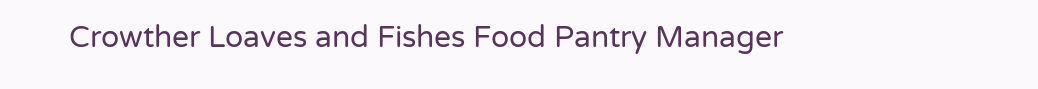Crowther Loaves and Fishes Food Pantry Manager